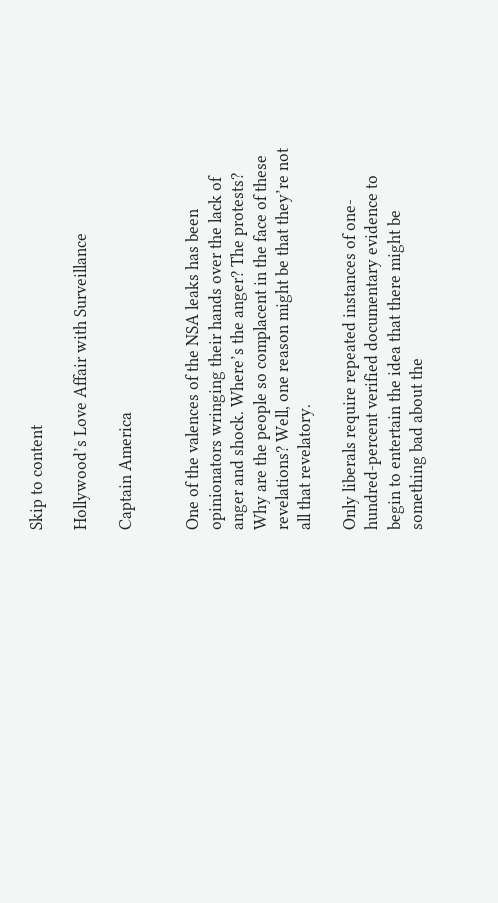Skip to content

Hollywood’s Love Affair with Surveillance

Captain America


One of the valences of the NSA leaks has been opinionators wringing their hands over the lack of anger and shock. Where’s the anger? The protests? Why are the people so complacent in the face of these revelations? Well, one reason might be that they’re not all that revelatory.

Only liberals require repeated instances of one-hundred-percent verified documentary evidence to begin to entertain the idea that there might be something bad about the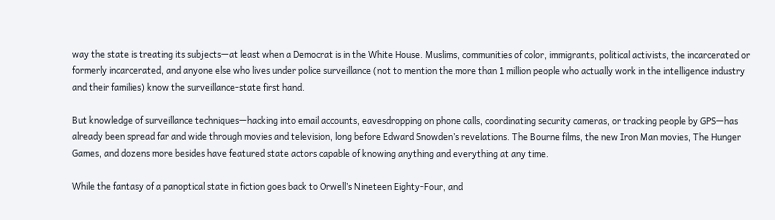way the state is treating its subjects—at least when a Democrat is in the White House. Muslims, communities of color, immigrants, political activists, the incarcerated or formerly incarcerated, and anyone else who lives under police surveillance (not to mention the more than 1 million people who actually work in the intelligence industry and their families) know the surveillance-state first hand.

But knowledge of surveillance techniques—hacking into email accounts, eavesdropping on phone calls, coordinating security cameras, or tracking people by GPS—has already been spread far and wide through movies and television, long before Edward Snowden’s revelations. The Bourne films, the new Iron Man movies, The Hunger Games, and dozens more besides have featured state actors capable of knowing anything and everything at any time.

While the fantasy of a panoptical state in fiction goes back to Orwell’s Nineteen Eighty-Four, and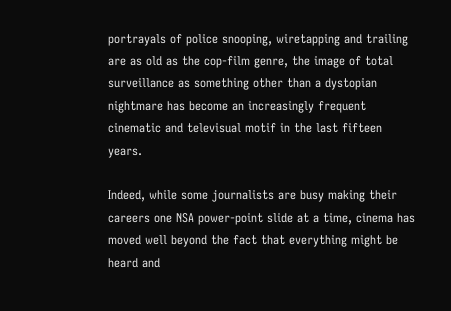portrayals of police snooping, wiretapping and trailing are as old as the cop-film genre, the image of total surveillance as something other than a dystopian nightmare has become an increasingly frequent cinematic and televisual motif in the last fifteen years.

Indeed, while some journalists are busy making their careers one NSA power-point slide at a time, cinema has moved well beyond the fact that everything might be heard and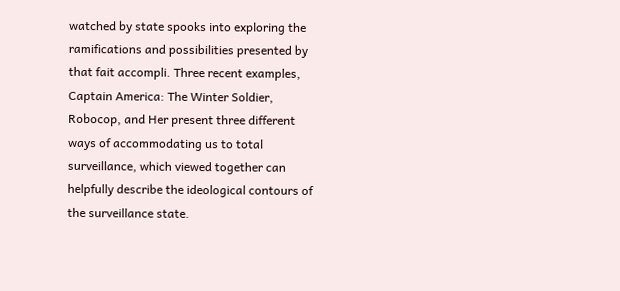watched by state spooks into exploring the ramifications and possibilities presented by that fait accompli. Three recent examples, Captain America: The Winter Soldier, Robocop, and Her present three different ways of accommodating us to total surveillance, which viewed together can helpfully describe the ideological contours of the surveillance state.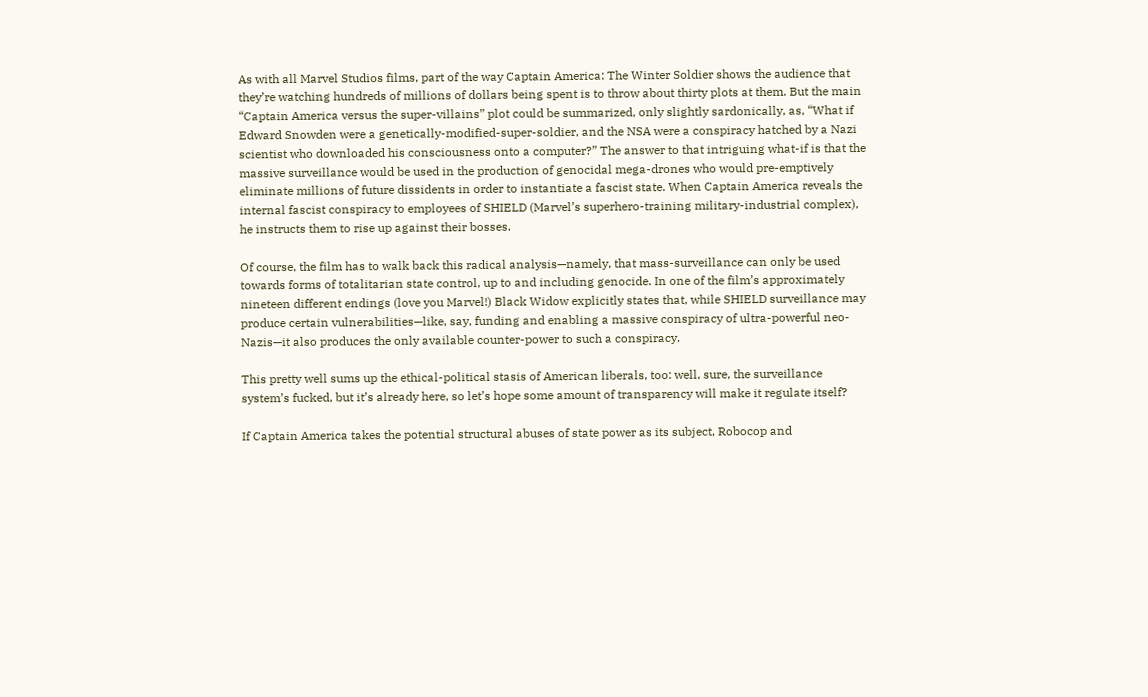As with all Marvel Studios films, part of the way Captain America: The Winter Soldier shows the audience that they’re watching hundreds of millions of dollars being spent is to throw about thirty plots at them. But the main “Captain America versus the super-villains” plot could be summarized, only slightly sardonically, as, “What if Edward Snowden were a genetically-modified-super-soldier, and the NSA were a conspiracy hatched by a Nazi scientist who downloaded his consciousness onto a computer?” The answer to that intriguing what-if is that the massive surveillance would be used in the production of genocidal mega-drones who would pre-emptively eliminate millions of future dissidents in order to instantiate a fascist state. When Captain America reveals the internal fascist conspiracy to employees of SHIELD (Marvel’s superhero-training military-industrial complex), he instructs them to rise up against their bosses.

Of course, the film has to walk back this radical analysis—namely, that mass-surveillance can only be used towards forms of totalitarian state control, up to and including genocide. In one of the film’s approximately nineteen different endings (love you Marvel!) Black Widow explicitly states that, while SHIELD surveillance may produce certain vulnerabilities—like, say, funding and enabling a massive conspiracy of ultra-powerful neo-Nazis—it also produces the only available counter-power to such a conspiracy.

This pretty well sums up the ethical-political stasis of American liberals, too: well, sure, the surveillance system’s fucked, but it’s already here, so let’s hope some amount of transparency will make it regulate itself?

If Captain America takes the potential structural abuses of state power as its subject, Robocop and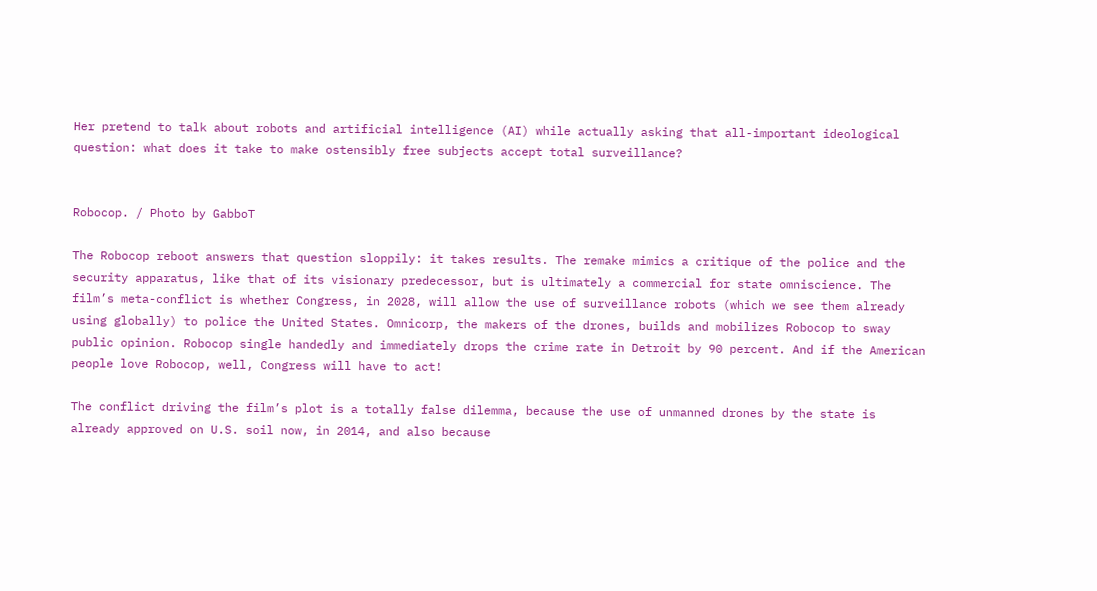Her pretend to talk about robots and artificial intelligence (AI) while actually asking that all-important ideological question: what does it take to make ostensibly free subjects accept total surveillance?


Robocop. / Photo by GabboT

The Robocop reboot answers that question sloppily: it takes results. The remake mimics a critique of the police and the security apparatus, like that of its visionary predecessor, but is ultimately a commercial for state omniscience. The film’s meta-conflict is whether Congress, in 2028, will allow the use of surveillance robots (which we see them already using globally) to police the United States. Omnicorp, the makers of the drones, builds and mobilizes Robocop to sway public opinion. Robocop single handedly and immediately drops the crime rate in Detroit by 90 percent. And if the American people love Robocop, well, Congress will have to act!

The conflict driving the film’s plot is a totally false dilemma, because the use of unmanned drones by the state is already approved on U.S. soil now, in 2014, and also because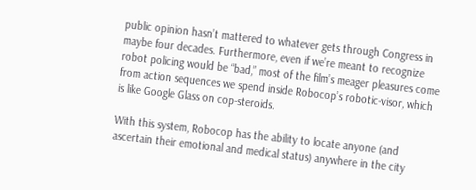public opinion hasn’t mattered to whatever gets through Congress in maybe four decades. Furthermore, even if we’re meant to recognize robot policing would be “bad,” most of the film’s meager pleasures come from action sequences we spend inside Robocop’s robotic-visor, which is like Google Glass on cop-steroids.

With this system, Robocop has the ability to locate anyone (and ascertain their emotional and medical status) anywhere in the city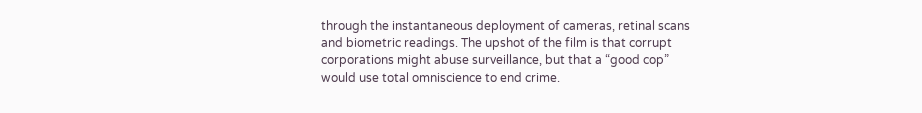through the instantaneous deployment of cameras, retinal scans and biometric readings. The upshot of the film is that corrupt corporations might abuse surveillance, but that a “good cop” would use total omniscience to end crime.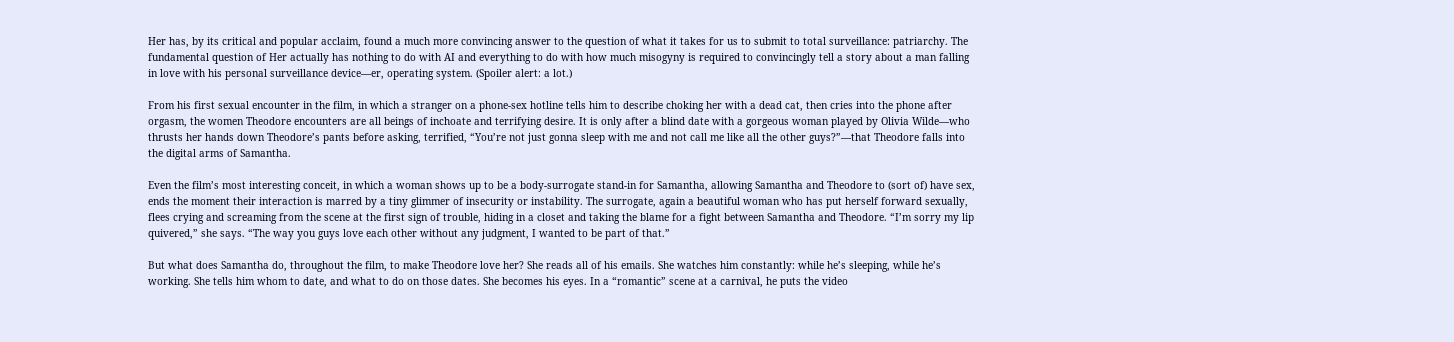Her has, by its critical and popular acclaim, found a much more convincing answer to the question of what it takes for us to submit to total surveillance: patriarchy. The fundamental question of Her actually has nothing to do with AI and everything to do with how much misogyny is required to convincingly tell a story about a man falling in love with his personal surveillance device—er, operating system. (Spoiler alert: a lot.)

From his first sexual encounter in the film, in which a stranger on a phone-sex hotline tells him to describe choking her with a dead cat, then cries into the phone after orgasm, the women Theodore encounters are all beings of inchoate and terrifying desire. It is only after a blind date with a gorgeous woman played by Olivia Wilde—who thrusts her hands down Theodore’s pants before asking, terrified, “You’re not just gonna sleep with me and not call me like all the other guys?”—that Theodore falls into the digital arms of Samantha.

Even the film’s most interesting conceit, in which a woman shows up to be a body-surrogate stand-in for Samantha, allowing Samantha and Theodore to (sort of) have sex, ends the moment their interaction is marred by a tiny glimmer of insecurity or instability. The surrogate, again a beautiful woman who has put herself forward sexually, flees crying and screaming from the scene at the first sign of trouble, hiding in a closet and taking the blame for a fight between Samantha and Theodore. “I’m sorry my lip quivered,” she says. “The way you guys love each other without any judgment, I wanted to be part of that.”

But what does Samantha do, throughout the film, to make Theodore love her? She reads all of his emails. She watches him constantly: while he’s sleeping, while he’s working. She tells him whom to date, and what to do on those dates. She becomes his eyes. In a “romantic” scene at a carnival, he puts the video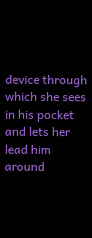device through which she sees in his pocket and lets her lead him around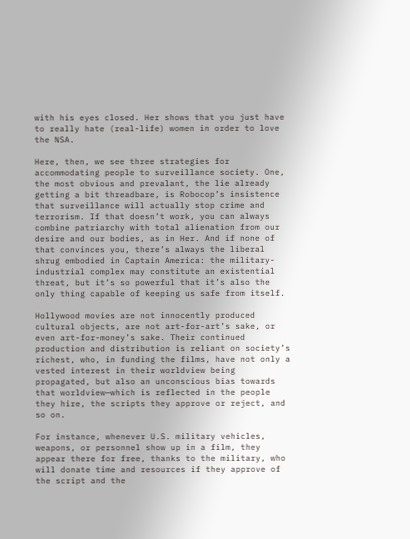with his eyes closed. Her shows that you just have to really hate (real-life) women in order to love the NSA.

Here, then, we see three strategies for accommodating people to surveillance society. One, the most obvious and prevalant, the lie already getting a bit threadbare, is Robocop’s insistence that surveillance will actually stop crime and terrorism. If that doesn’t work, you can always combine patriarchy with total alienation from our desire and our bodies, as in Her. And if none of that convinces you, there’s always the liberal shrug embodied in Captain America: the military-industrial complex may constitute an existential threat, but it’s so powerful that it’s also the only thing capable of keeping us safe from itself.

Hollywood movies are not innocently produced cultural objects, are not art-for-art’s sake, or even art-for-money’s sake. Their continued production and distribution is reliant on society’s richest, who, in funding the films, have not only a vested interest in their worldview being propagated, but also an unconscious bias towards that worldview—which is reflected in the people they hire, the scripts they approve or reject, and so on.

For instance, whenever U.S. military vehicles, weapons, or personnel show up in a film, they appear there for free, thanks to the military, who will donate time and resources if they approve of the script and the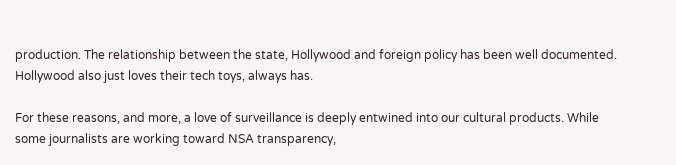production. The relationship between the state, Hollywood and foreign policy has been well documented. Hollywood also just loves their tech toys, always has.

For these reasons, and more, a love of surveillance is deeply entwined into our cultural products. While some journalists are working toward NSA transparency,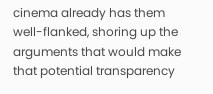cinema already has them well-flanked, shoring up the arguments that would make that potential transparency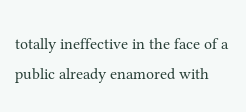totally ineffective in the face of a public already enamored with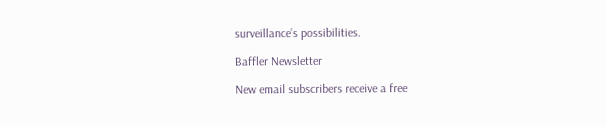surveillance’s possibilities.

Baffler Newsletter

New email subscribers receive a free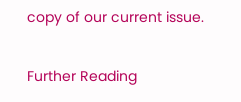copy of our current issue.

Further Reading